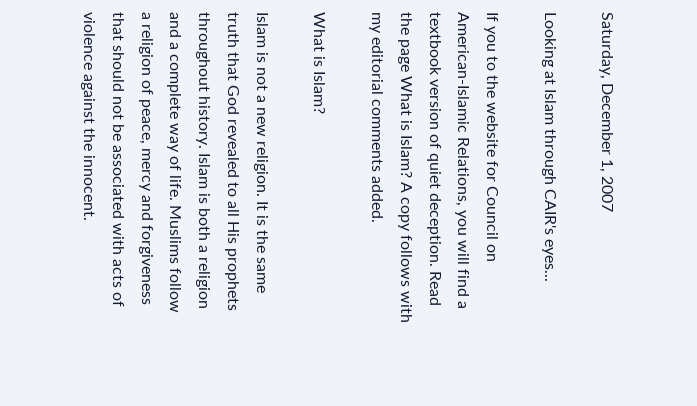Saturday, December 1, 2007

Looking at Islam through CAIR's eyes...

If you to the website for Council on American-Islamic Relations, you will find a textbook version of quiet deception. Read the page What is Islam? A copy follows with my editorial comments added.

What is Islam?

Islam is not a new religion. It is the same truth that God revealed to all His prophets throughout history. Islam is both a religion and a complete way of life. Muslims follow a religion of peace, mercy and forgiveness that should not be associated with acts of violence against the innocent.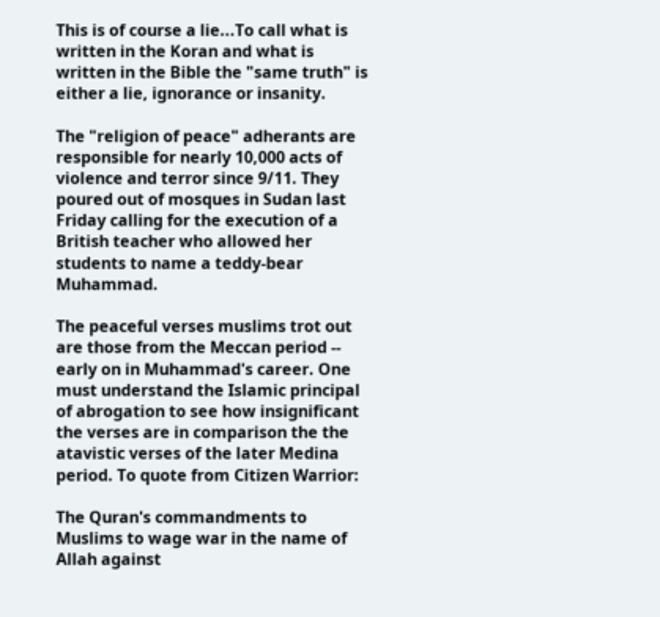This is of course a lie...To call what is written in the Koran and what is written in the Bible the "same truth" is either a lie, ignorance or insanity.

The "religion of peace" adherants are responsible for nearly 10,000 acts of violence and terror since 9/11. They poured out of mosques in Sudan last Friday calling for the execution of a British teacher who allowed her students to name a teddy-bear Muhammad.

The peaceful verses muslims trot out are those from the Meccan period -- early on in Muhammad's career. One must understand the Islamic principal of abrogation to see how insignificant the verses are in comparison the the atavistic verses of the later Medina period. To quote from Citizen Warrior:

The Quran's commandments to Muslims to wage war in the name of Allah against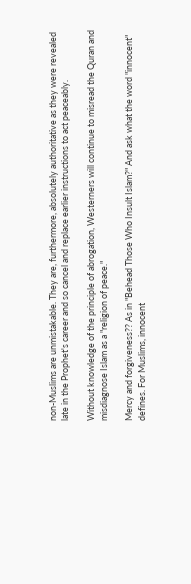non-Muslims are unmistakable. They are, furthermore, absolutely authoritative as they were revealed late in the Prophet's career and so cancel and replace earlier instructions to act peaceably.

Without knowledge of the principle of abrogation, Westerners will continue to misread the Quran and misdiagnose Islam as a "religion of peace."

Mercy and forgiveness?? As in "Behead Those Who Insult Islam?" And ask what the word "innocent" defines. For Muslims, innocent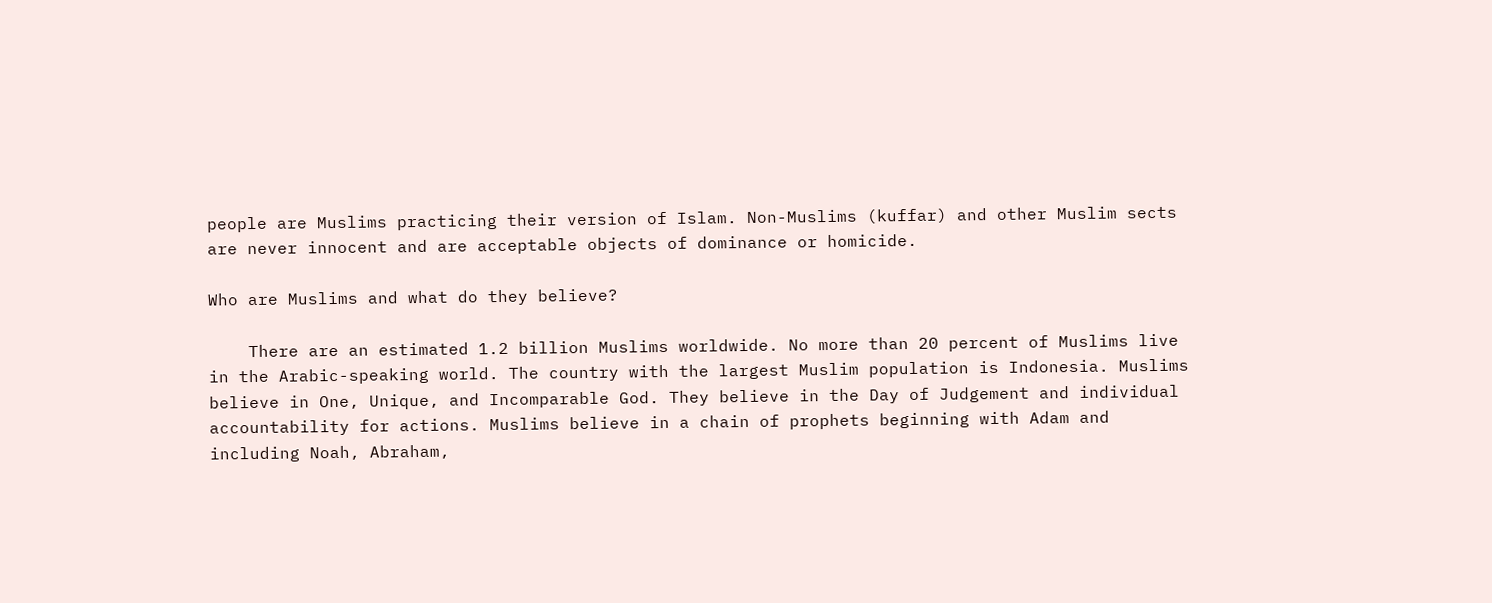people are Muslims practicing their version of Islam. Non-Muslims (kuffar) and other Muslim sects are never innocent and are acceptable objects of dominance or homicide.

Who are Muslims and what do they believe?

    There are an estimated 1.2 billion Muslims worldwide. No more than 20 percent of Muslims live in the Arabic-speaking world. The country with the largest Muslim population is Indonesia. Muslims believe in One, Unique, and Incomparable God. They believe in the Day of Judgement and individual accountability for actions. Muslims believe in a chain of prophets beginning with Adam and including Noah, Abraham,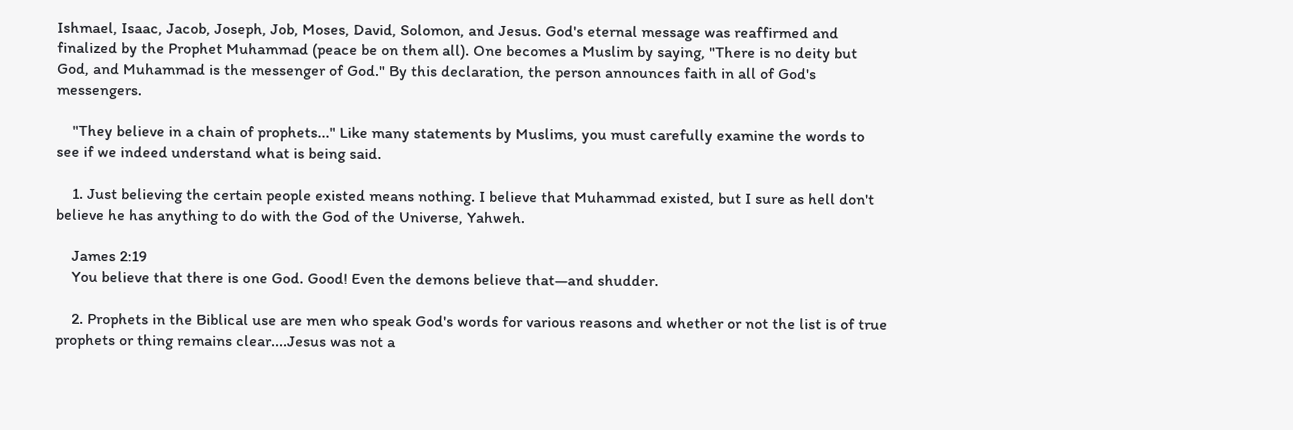Ishmael, Isaac, Jacob, Joseph, Job, Moses, David, Solomon, and Jesus. God's eternal message was reaffirmed and finalized by the Prophet Muhammad (peace be on them all). One becomes a Muslim by saying, "There is no deity but God, and Muhammad is the messenger of God." By this declaration, the person announces faith in all of God's messengers.

    "They believe in a chain of prophets..." Like many statements by Muslims, you must carefully examine the words to see if we indeed understand what is being said.

    1. Just believing the certain people existed means nothing. I believe that Muhammad existed, but I sure as hell don't believe he has anything to do with the God of the Universe, Yahweh.

    James 2:19
    You believe that there is one God. Good! Even the demons believe that—and shudder.

    2. Prophets in the Biblical use are men who speak God's words for various reasons and whether or not the list is of true prophets or thing remains clear....Jesus was not a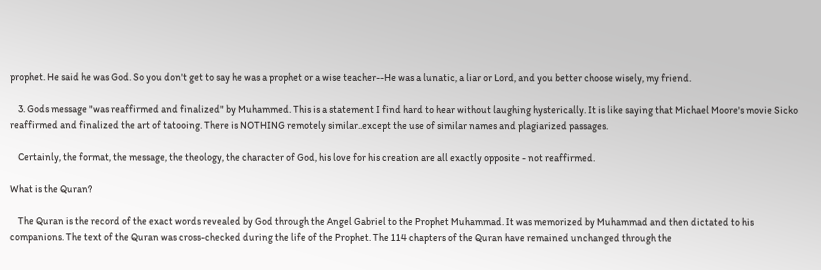prophet. He said he was God. So you don't get to say he was a prophet or a wise teacher--He was a lunatic, a liar or Lord, and you better choose wisely, my friend.

    3. Gods message "was reaffirmed and finalized" by Muhammed. This is a statement I find hard to hear without laughing hysterically. It is like saying that Michael Moore's movie Sicko reaffirmed and finalized the art of tatooing. There is NOTHING remotely similar..except the use of similar names and plagiarized passages.

    Certainly, the format, the message, the theology, the character of God, his love for his creation are all exactly opposite - not reaffirmed.

What is the Quran?

    The Quran is the record of the exact words revealed by God through the Angel Gabriel to the Prophet Muhammad. It was memorized by Muhammad and then dictated to his companions. The text of the Quran was cross-checked during the life of the Prophet. The 114 chapters of the Quran have remained unchanged through the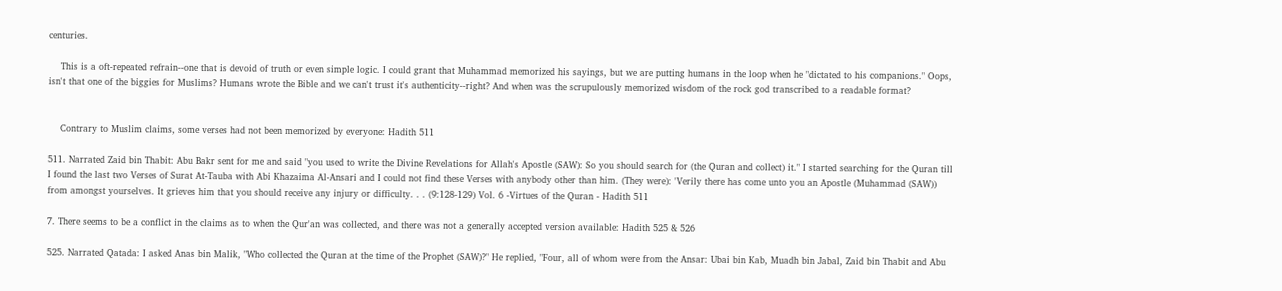centuries.

    This is a oft-repeated refrain--one that is devoid of truth or even simple logic. I could grant that Muhammad memorized his sayings, but we are putting humans in the loop when he "dictated to his companions." Oops, isn't that one of the biggies for Muslims? Humans wrote the Bible and we can't trust it's authenticity--right? And when was the scrupulously memorized wisdom of the rock god transcribed to a readable format?


    Contrary to Muslim claims, some verses had not been memorized by everyone: Hadith 511

511. Narrated Zaid bin Thabit: Abu Bakr sent for me and said "you used to write the Divine Revelations for Allah's Apostle (SAW): So you should search for (the Quran and collect) it." I started searching for the Quran till I found the last two Verses of Surat At-Tauba with Abi Khazaima Al-Ansari and I could not find these Verses with anybody other than him. (They were): 'Verily there has come unto you an Apostle (Muhammad (SAW)) from amongst yourselves. It grieves him that you should receive any injury or difficulty. . . (9:128-129) Vol. 6 -Virtues of the Quran - Hadith 511

7. There seems to be a conflict in the claims as to when the Qur'an was collected, and there was not a generally accepted version available: Hadith 525 & 526

525. Narrated Qatada: I asked Anas bin Malik, "Who collected the Quran at the time of the Prophet (SAW)?" He replied, "Four, all of whom were from the Ansar: Ubai bin Kab, Muadh bin Jabal, Zaid bin Thabit and Abu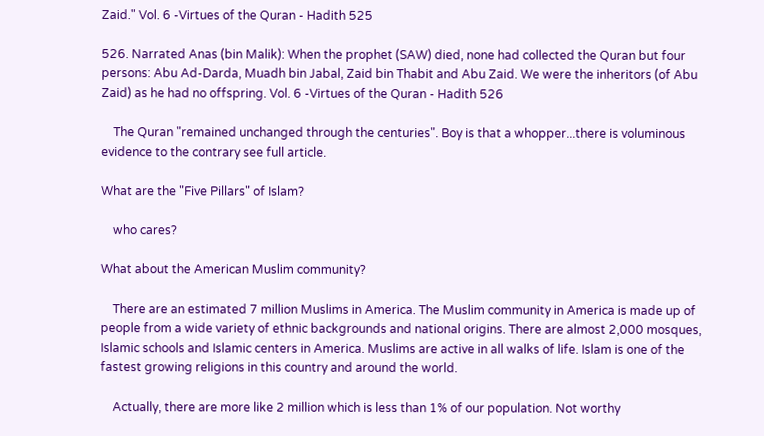Zaid." Vol. 6 -Virtues of the Quran - Hadith 525

526. Narrated Anas (bin Malik): When the prophet (SAW) died, none had collected the Quran but four persons: Abu Ad-Darda, Muadh bin Jabal, Zaid bin Thabit and Abu Zaid. We were the inheritors (of Abu Zaid) as he had no offspring. Vol. 6 -Virtues of the Quran - Hadith 526

    The Quran "remained unchanged through the centuries". Boy is that a whopper...there is voluminous evidence to the contrary see full article.

What are the "Five Pillars" of Islam?

    who cares?

What about the American Muslim community?

    There are an estimated 7 million Muslims in America. The Muslim community in America is made up of people from a wide variety of ethnic backgrounds and national origins. There are almost 2,000 mosques, Islamic schools and Islamic centers in America. Muslims are active in all walks of life. Islam is one of the fastest growing religions in this country and around the world.

    Actually, there are more like 2 million which is less than 1% of our population. Not worthy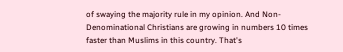of swaying the majority rule in my opinion. And Non-Denominational Christians are growing in numbers 10 times faster than Muslims in this country. That's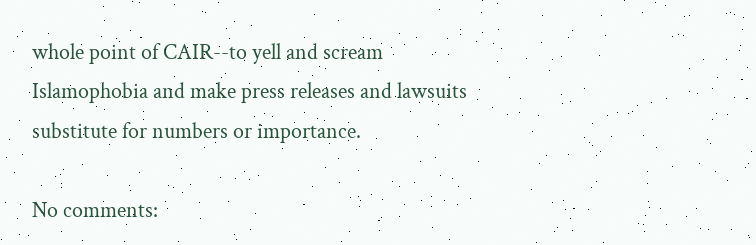whole point of CAIR--to yell and scream Islamophobia and make press releases and lawsuits substitute for numbers or importance.

No comments: